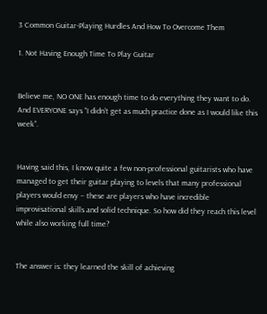3 Common Guitar-Playing Hurdles And How To Overcome Them

1. Not Having Enough Time To Play Guitar


Believe me, NO ONE has enough time to do everything they want to do. And EVERYONE says “I didn’t get as much practice done as I would like this week”.


Having said this, I know quite a few non-professional guitarists who have managed to get their guitar playing to levels that many professional players would envy – these are players who have incredible improvisational skills and solid technique. So how did they reach this level while also working full time?


The answer is: they learned the skill of achieving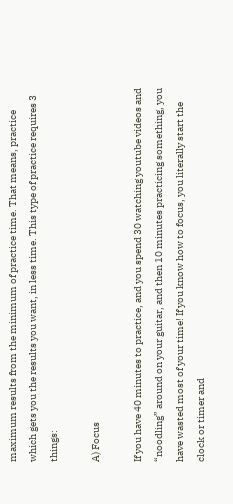maximum results from the minimum of practice time. That means, practice which gets you the results you want, in less time. This type of practice requires 3 things:

A) Focus

If you have 40 minutes to practice, and you spend 30 watching youtube videos and “noodling” around on your guitar, and then 10 minutes practicing something, you have wasted most of your time! If you know how to focus, you literally start the clock or timer and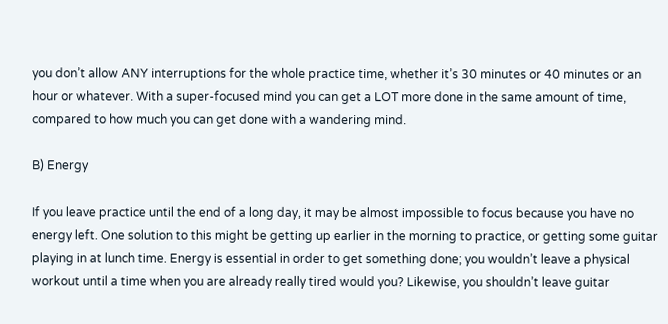you don’t allow ANY interruptions for the whole practice time, whether it’s 30 minutes or 40 minutes or an hour or whatever. With a super-focused mind you can get a LOT more done in the same amount of time, compared to how much you can get done with a wandering mind.

B) Energy

If you leave practice until the end of a long day, it may be almost impossible to focus because you have no energy left. One solution to this might be getting up earlier in the morning to practice, or getting some guitar playing in at lunch time. Energy is essential in order to get something done; you wouldn’t leave a physical workout until a time when you are already really tired would you? Likewise, you shouldn’t leave guitar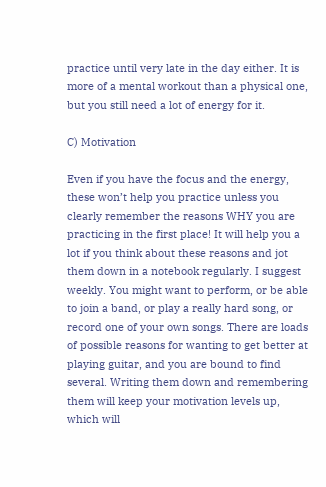practice until very late in the day either. It is more of a mental workout than a physical one, but you still need a lot of energy for it.

C) Motivation

Even if you have the focus and the energy, these won’t help you practice unless you clearly remember the reasons WHY you are practicing in the first place! It will help you a lot if you think about these reasons and jot them down in a notebook regularly. I suggest weekly. You might want to perform, or be able to join a band, or play a really hard song, or record one of your own songs. There are loads of possible reasons for wanting to get better at playing guitar, and you are bound to find several. Writing them down and remembering them will keep your motivation levels up, which will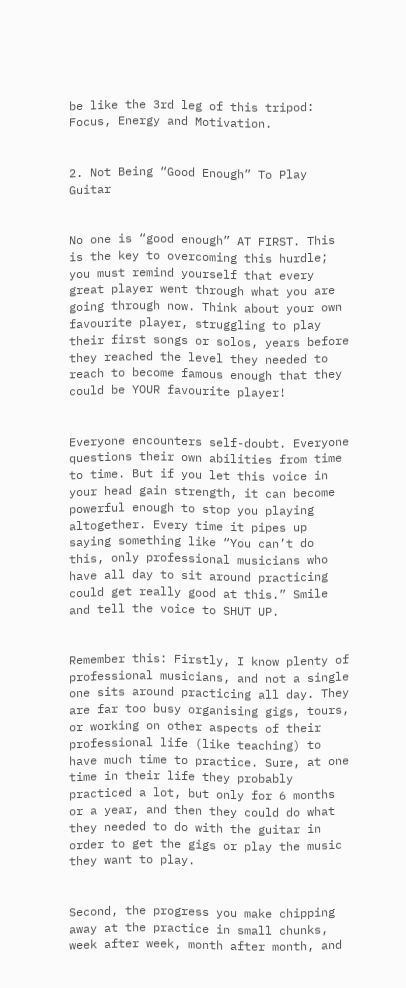be like the 3rd leg of this tripod: Focus, Energy and Motivation.


2. Not Being “Good Enough” To Play Guitar


No one is “good enough” AT FIRST. This is the key to overcoming this hurdle; you must remind yourself that every great player went through what you are going through now. Think about your own favourite player, struggling to play their first songs or solos, years before they reached the level they needed to reach to become famous enough that they could be YOUR favourite player!


Everyone encounters self-doubt. Everyone questions their own abilities from time to time. But if you let this voice in your head gain strength, it can become powerful enough to stop you playing altogether. Every time it pipes up saying something like “You can’t do this, only professional musicians who have all day to sit around practicing could get really good at this.” Smile and tell the voice to SHUT UP.


Remember this: Firstly, I know plenty of professional musicians, and not a single one sits around practicing all day. They are far too busy organising gigs, tours, or working on other aspects of their professional life (like teaching) to have much time to practice. Sure, at one time in their life they probably practiced a lot, but only for 6 months or a year, and then they could do what they needed to do with the guitar in order to get the gigs or play the music they want to play.


Second, the progress you make chipping away at the practice in small chunks, week after week, month after month, and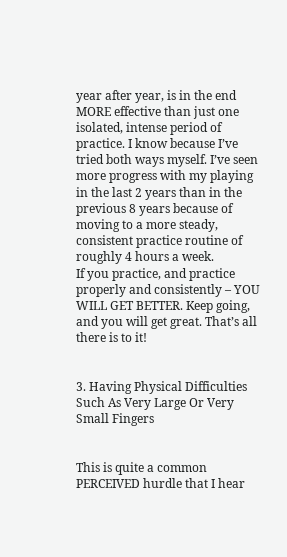year after year, is in the end MORE effective than just one isolated, intense period of practice. I know because I’ve tried both ways myself. I’ve seen more progress with my playing in the last 2 years than in the previous 8 years because of moving to a more steady, consistent practice routine of roughly 4 hours a week.
If you practice, and practice properly and consistently – YOU WILL GET BETTER. Keep going, and you will get great. That’s all there is to it!


3. Having Physical Difficulties Such As Very Large Or Very Small Fingers


This is quite a common PERCEIVED hurdle that I hear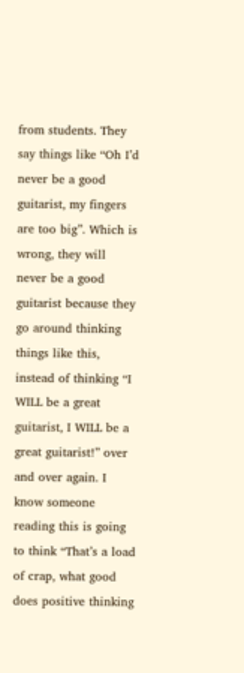from students. They say things like “Oh I’d never be a good guitarist, my fingers are too big”. Which is wrong, they will never be a good guitarist because they go around thinking things like this, instead of thinking “I WILL be a great guitarist, I WILL be a great guitarist!” over and over again. I know someone reading this is going to think “That’s a load of crap, what good does positive thinking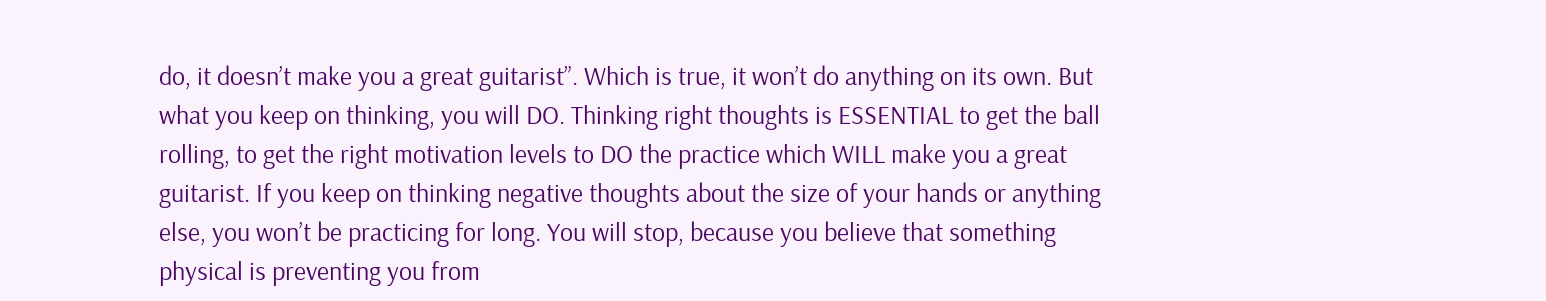do, it doesn’t make you a great guitarist”. Which is true, it won’t do anything on its own. But what you keep on thinking, you will DO. Thinking right thoughts is ESSENTIAL to get the ball rolling, to get the right motivation levels to DO the practice which WILL make you a great guitarist. If you keep on thinking negative thoughts about the size of your hands or anything else, you won’t be practicing for long. You will stop, because you believe that something physical is preventing you from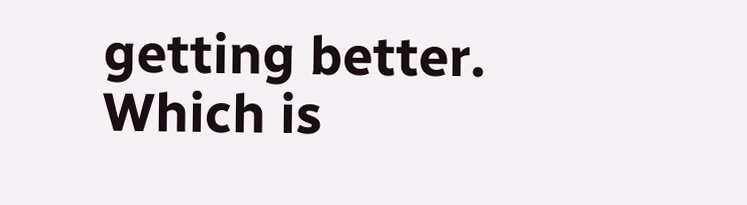getting better. Which is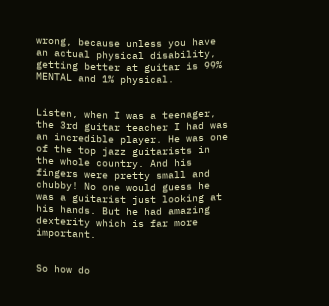wrong, because unless you have an actual physical disability, getting better at guitar is 99% MENTAL and 1% physical.


Listen, when I was a teenager, the 3rd guitar teacher I had was an incredible player. He was one of the top jazz guitarists in the whole country. And his fingers were pretty small and chubby! No one would guess he was a guitarist just looking at his hands. But he had amazing dexterity which is far more important.


So how do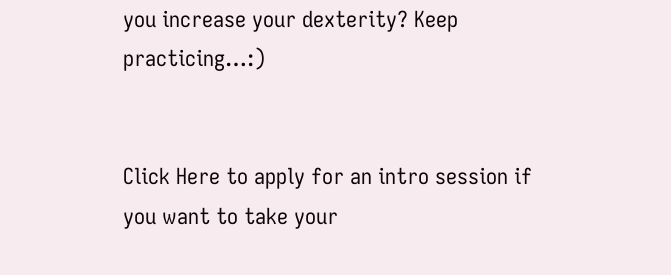you increase your dexterity? Keep practicing…:)


Click Here to apply for an intro session if you want to take your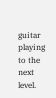guitar playing to the next level.